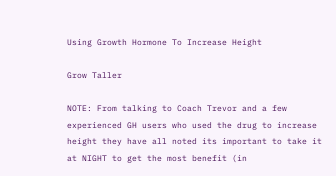Using Growth Hormone To Increase Height

Grow Taller

NOTE: From talking to Coach Trevor and a few experienced GH users who used the drug to increase height they have all noted its important to take it at NIGHT to get the most benefit (in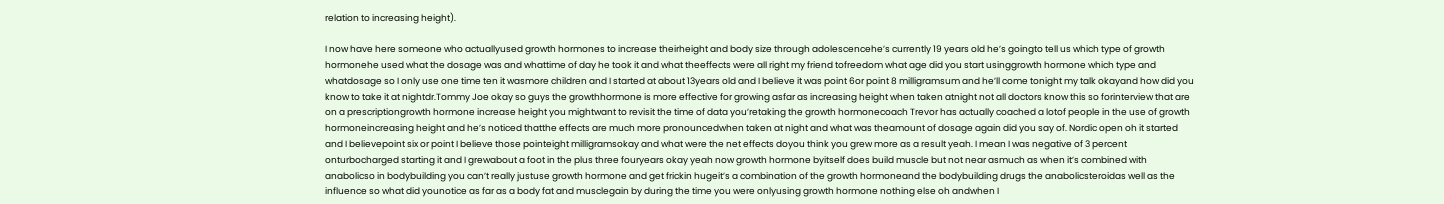relation to increasing height).

I now have here someone who actuallyused growth hormones to increase theirheight and body size through adolescencehe’s currently 19 years old he’s goingto tell us which type of growth hormonehe used what the dosage was and whattime of day he took it and what theeffects were all right my friend tofreedom what age did you start usinggrowth hormone which type and whatdosage so I only use one time ten it wasmore children and I started at about 13years old and I believe it was point 6or point 8 milligramsum and he’ll come tonight my talk okayand how did you know to take it at nightdr.Tommy Joe okay so guys the growthhormone is more effective for growing asfar as increasing height when taken atnight not all doctors know this so forinterview that are on a prescriptiongrowth hormone increase height you mightwant to revisit the time of data you’retaking the growth hormonecoach Trevor has actually coached a lotof people in the use of growth hormoneincreasing height and he’s noticed thatthe effects are much more pronouncedwhen taken at night and what was theamount of dosage again did you say of. Nordic open oh it started and I believepoint six or point I believe those pointeight milligramsokay and what were the net effects doyou think you grew more as a result yeah. I mean I was negative of 3 percent onturbocharged starting it and I grewabout a foot in the plus three fouryears okay yeah now growth hormone byitself does build muscle but not near asmuch as when it’s combined with anabolicso in bodybuilding you can’t really justuse growth hormone and get frickin hugeit’s a combination of the growth hormoneand the bodybuilding drugs the anabolicsteroidas well as the influence so what did younotice as far as a body fat and musclegain by during the time you were onlyusing growth hormone nothing else oh andwhen I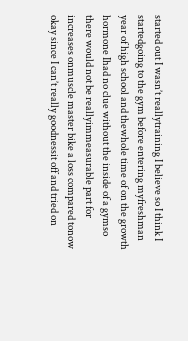started out I wasn’t reallytraining I believe so I think I startedgoing to the gym before entering myfreshman year of high school and thewhole time of on the growth hormone Ihad no clue without the inside of a gymso there would not be reallyimmeasurable part for increases onmuscle master bike a loss compared tonow okay since I can’t really goodnessit off and tried on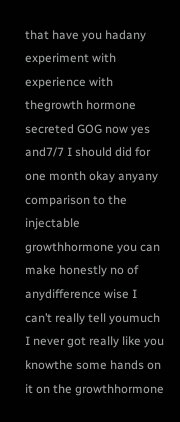that have you hadany experiment with experience with thegrowth hormone secreted GOG now yes and7/7 I should did for one month okay anyany comparison to the injectable growthhormone you can make honestly no of anydifference wise I can’t really tell youmuch I never got really like you knowthe some hands on it on the growthhormone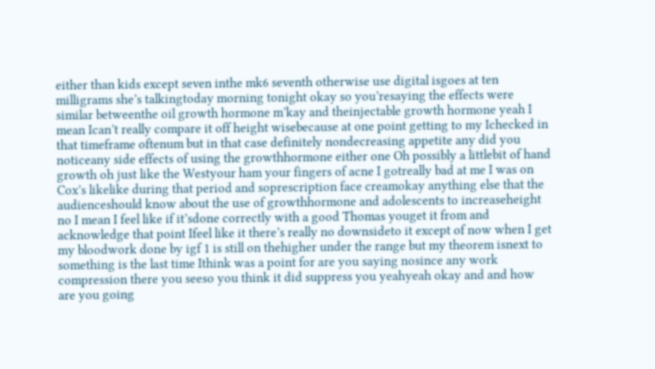either than kids except seven inthe mk6 seventh otherwise use digital isgoes at ten milligrams she’s talkingtoday morning tonight okay so you’resaying the effects were similar betweenthe oil growth hormone m’kay and theinjectable growth hormone yeah I mean Ican’t really compare it off height wisebecause at one point getting to my Ichecked in that timeframe oftenum but in that case definitely nondecreasing appetite any did you noticeany side effects of using the growthhormone either one Oh possibly a littlebit of hand growth oh just like the Westyour ham your fingers of acne I gotreally bad at me I was on Cox’s likelike during that period and soprescription face creamokay anything else that the audienceshould know about the use of growthhormone and adolescents to increaseheight no I mean I feel like if it’sdone correctly with a good Thomas youget it from and acknowledge that point Ifeel like it there’s really no downsideto it except of now when I get my bloodwork done by igf 1 is still on thehigher under the range but my theorem isnext to something is the last time Ithink was a point for are you saying nosince any work compression there you seeso you think it did suppress you yeahyeah okay and and how are you going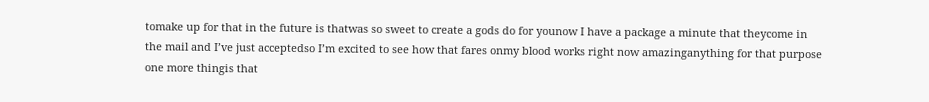tomake up for that in the future is thatwas so sweet to create a gods do for younow I have a package a minute that theycome in the mail and I’ve just acceptedso I’m excited to see how that fares onmy blood works right now amazinganything for that purpose one more thingis that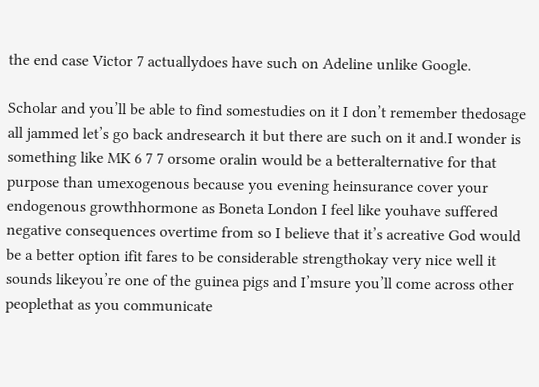the end case Victor 7 actuallydoes have such on Adeline unlike Google.

Scholar and you’ll be able to find somestudies on it I don’t remember thedosage all jammed let’s go back andresearch it but there are such on it and.I wonder is something like MK 6 7 7 orsome oralin would be a betteralternative for that purpose than umexogenous because you evening heinsurance cover your endogenous growthhormone as Boneta London I feel like youhave suffered negative consequences overtime from so I believe that it’s acreative God would be a better option ifit fares to be considerable strengthokay very nice well it sounds likeyou’re one of the guinea pigs and I’msure you’ll come across other peoplethat as you communicate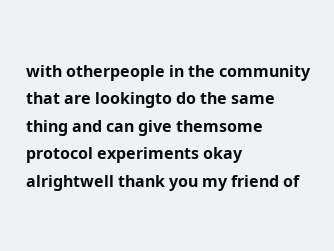with otherpeople in the community that are lookingto do the same thing and can give themsome protocol experiments okay alrightwell thank you my friend of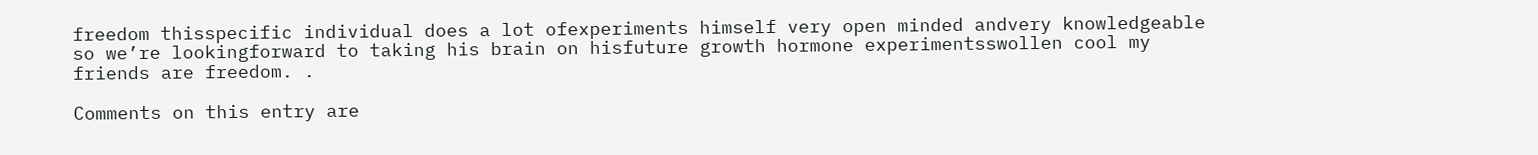freedom thisspecific individual does a lot ofexperiments himself very open minded andvery knowledgeable so we’re lookingforward to taking his brain on hisfuture growth hormone experimentsswollen cool my friends are freedom. .

Comments on this entry are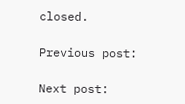closed.

Previous post:

Next post: